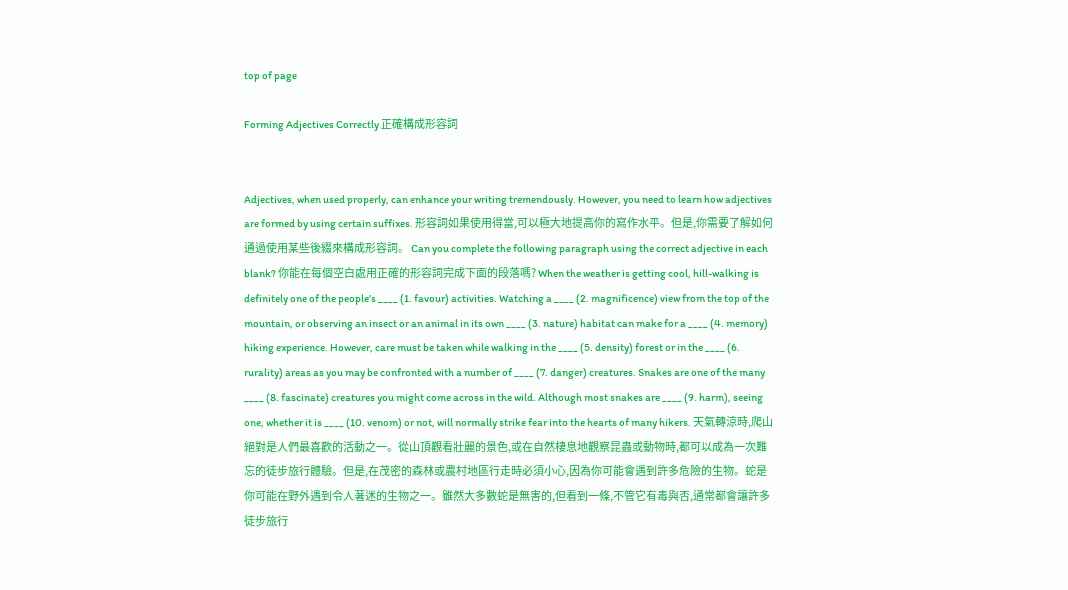top of page

Forming Adjectives Correctly 正確構成形容詞


Adjectives, when used properly, can enhance your writing tremendously. However, you need to learn how adjectives are formed by using certain suffixes. 形容詞如果使用得當,可以極大地提高你的寫作水平。但是,你需要了解如何通過使用某些後綴來構成形容詞。 Can you complete the following paragraph using the correct adjective in each blank? 你能在每個空白處用正確的形容詞完成下面的段落嗎? When the weather is getting cool, hill-walking is definitely one of the people’s ____ (1. favour) activities. Watching a ____ (2. magnificence) view from the top of the mountain, or observing an insect or an animal in its own ____ (3. nature) habitat can make for a ____ (4. memory) hiking experience. However, care must be taken while walking in the ____ (5. density) forest or in the ____ (6. rurality) areas as you may be confronted with a number of ____ (7. danger) creatures. Snakes are one of the many ____ (8. fascinate) creatures you might come across in the wild. Although most snakes are ____ (9. harm), seeing one, whether it is ____ (10. venom) or not, will normally strike fear into the hearts of many hikers. 天氣轉涼時,爬山絕對是人們最喜歡的活動之一。從山頂觀看壯麗的景色,或在自然棲息地觀察昆蟲或動物時,都可以成為一次難忘的徒步旅行體驗。但是,在茂密的森林或農村地區行走時必須小心,因為你可能會遇到許多危險的生物。蛇是你可能在野外遇到令人著迷的生物之一。雖然大多數蛇是無害的,但看到一條,不管它有毒與否,通常都會讓許多徒步旅行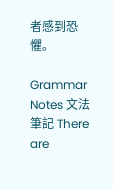者感到恐懼。

Grammar Notes 文法筆記 There are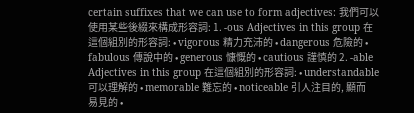certain suffixes that we can use to form adjectives: 我們可以使用某些後綴來構成形容詞: 1. -ous Adjectives in this group 在這個組別的形容詞: • vigorous 精力充沛的 • dangerous 危險的 • fabulous 傳說中的 • generous 慷慨的 • cautious 謹慎的 2. -able Adjectives in this group 在這個組別的形容詞: • understandable 可以理解的 • memorable 難忘的 • noticeable 引人注目的, 顯而易見的 •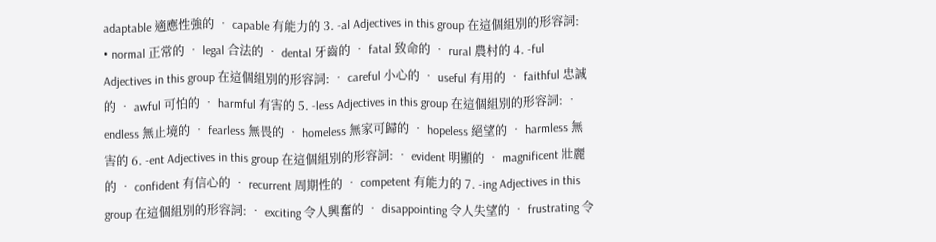adaptable 適應性強的 • capable 有能力的 3. -al Adjectives in this group 在這個組別的形容詞: • normal 正常的 • legal 合法的 • dental 牙齒的 • fatal 致命的 • rural 農村的 4. -ful Adjectives in this group 在這個組別的形容詞: • careful 小心的 • useful 有用的 • faithful 忠誠的 • awful 可怕的 • harmful 有害的 5. -less Adjectives in this group 在這個組別的形容詞: • endless 無止境的 • fearless 無畏的 • homeless 無家可歸的 • hopeless 絕望的 • harmless 無害的 6. -ent Adjectives in this group 在這個組別的形容詞: • evident 明顯的 • magnificent 壯麗的 • confident 有信心的 • recurrent 周期性的 • competent 有能力的 7. -ing Adjectives in this group 在這個組別的形容詞: • exciting 令人興奮的 • disappointing 令人失望的 • frustrating 令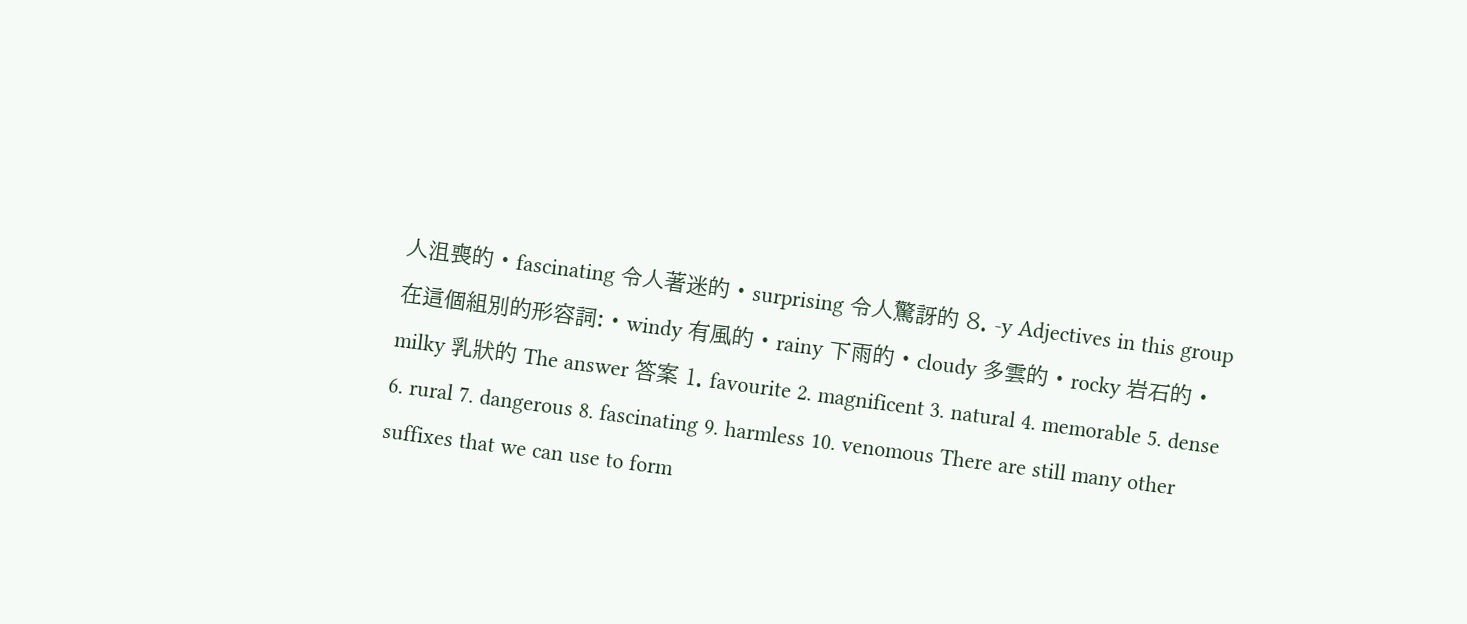人沮喪的 • fascinating 令人著迷的 • surprising 令人驚訝的 8. -y Adjectives in this group 在這個組別的形容詞: • windy 有風的 • rainy 下雨的 • cloudy 多雲的 • rocky 岩石的 • milky 乳狀的 The answer 答案 1. favourite 2. magnificent 3. natural 4. memorable 5. dense 6. rural 7. dangerous 8. fascinating 9. harmless 10. venomous There are still many other suffixes that we can use to form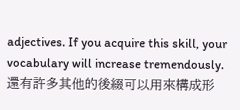adjectives. If you acquire this skill, your vocabulary will increase tremendously. 還有許多其他的後綴可以用來構成形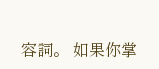容詞。 如果你掌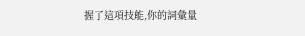握了這項技能,你的詞彙量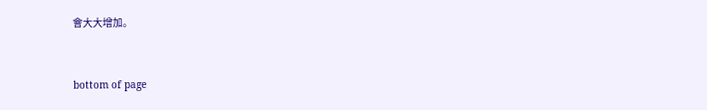會大大增加。


bottom of page